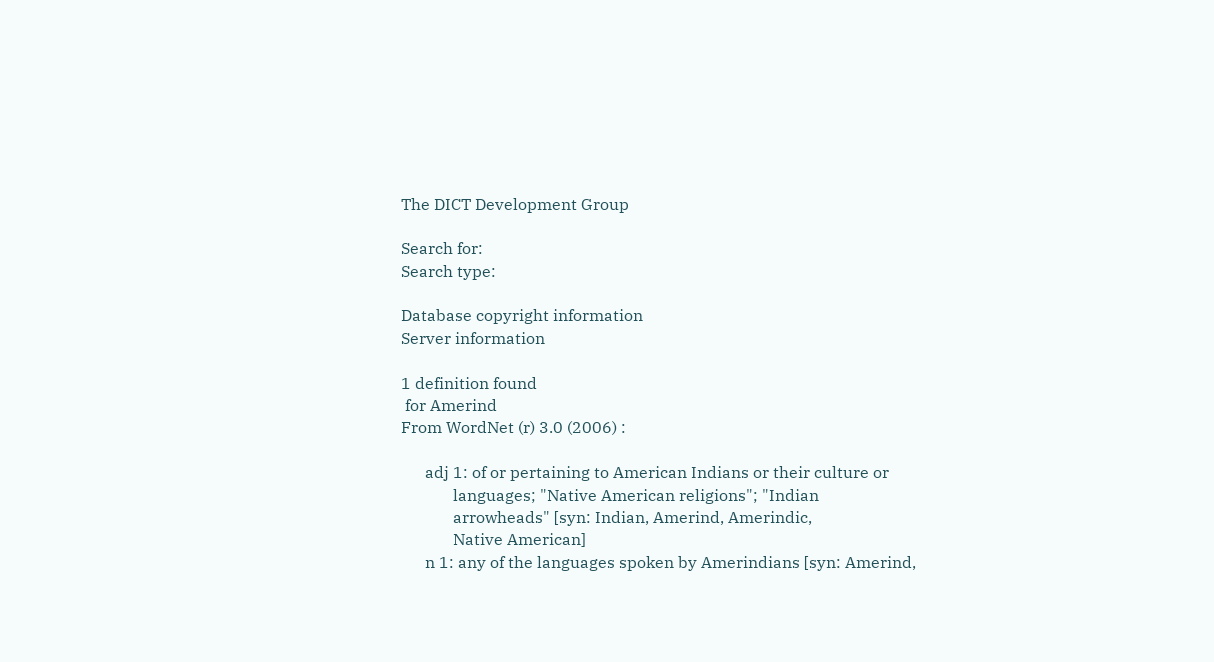The DICT Development Group

Search for:
Search type:

Database copyright information
Server information

1 definition found
 for Amerind
From WordNet (r) 3.0 (2006) :

      adj 1: of or pertaining to American Indians or their culture or
             languages; "Native American religions"; "Indian
             arrowheads" [syn: Indian, Amerind, Amerindic,
             Native American]
      n 1: any of the languages spoken by Amerindians [syn: Amerind,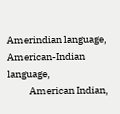Amerindian language, American-Indian language,
           American Indian,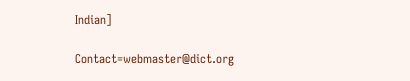Indian]

Contact=webmaster@dict.org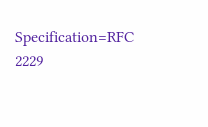Specification=RFC 2229